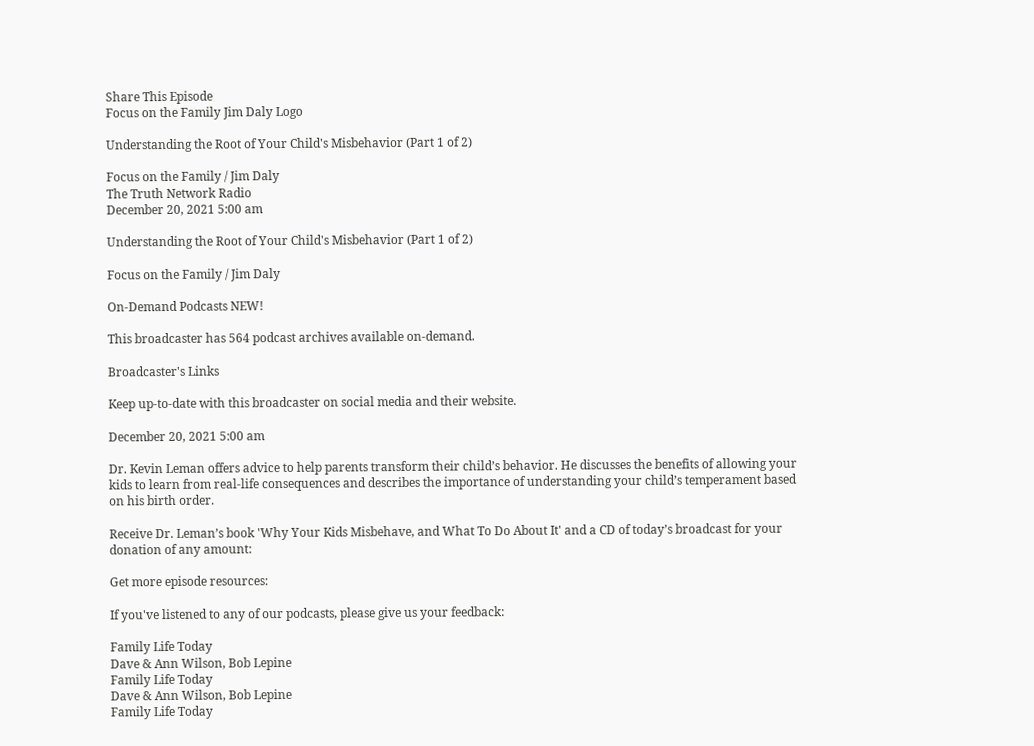Share This Episode
Focus on the Family Jim Daly Logo

Understanding the Root of Your Child's Misbehavior (Part 1 of 2)

Focus on the Family / Jim Daly
The Truth Network Radio
December 20, 2021 5:00 am

Understanding the Root of Your Child's Misbehavior (Part 1 of 2)

Focus on the Family / Jim Daly

On-Demand Podcasts NEW!

This broadcaster has 564 podcast archives available on-demand.

Broadcaster's Links

Keep up-to-date with this broadcaster on social media and their website.

December 20, 2021 5:00 am

Dr. Kevin Leman offers advice to help parents transform their child’s behavior. He discusses the benefits of allowing your kids to learn from real-life consequences and describes the importance of understanding your child’s temperament based on his birth order.

Receive Dr. Leman’s book 'Why Your Kids Misbehave, and What To Do About It' and a CD of today’s broadcast for your donation of any amount:

Get more episode resources:

If you've listened to any of our podcasts, please give us your feedback:

Family Life Today
Dave & Ann Wilson, Bob Lepine
Family Life Today
Dave & Ann Wilson, Bob Lepine
Family Life Today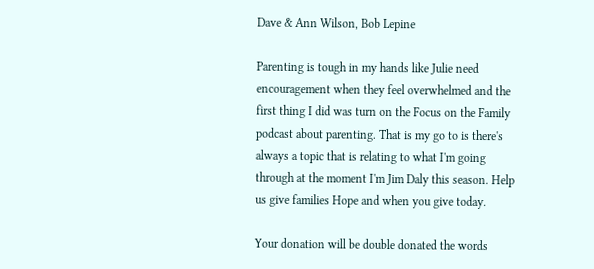Dave & Ann Wilson, Bob Lepine

Parenting is tough in my hands like Julie need encouragement when they feel overwhelmed and the first thing I did was turn on the Focus on the Family podcast about parenting. That is my go to is there's always a topic that is relating to what I'm going through at the moment I'm Jim Daly this season. Help us give families Hope and when you give today.

Your donation will be double donated the words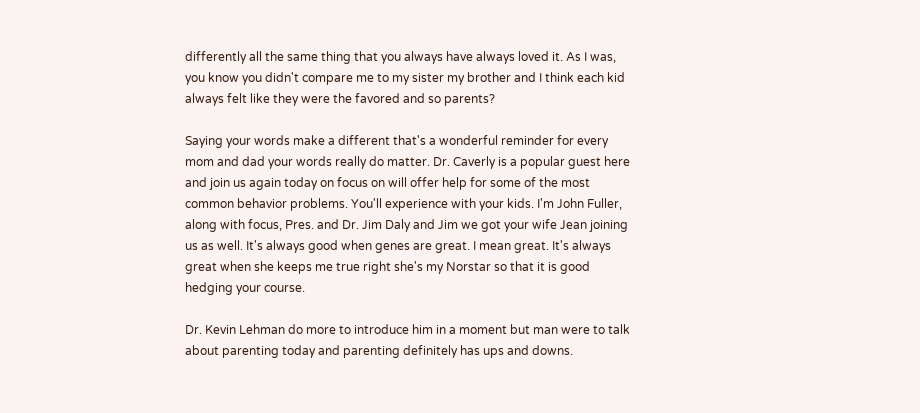differently all the same thing that you always have always loved it. As I was, you know you didn't compare me to my sister my brother and I think each kid always felt like they were the favored and so parents?

Saying your words make a different that's a wonderful reminder for every mom and dad your words really do matter. Dr. Caverly is a popular guest here and join us again today on focus on will offer help for some of the most common behavior problems. You'll experience with your kids. I'm John Fuller, along with focus, Pres. and Dr. Jim Daly and Jim we got your wife Jean joining us as well. It's always good when genes are great. I mean great. It's always great when she keeps me true right she's my Norstar so that it is good hedging your course.

Dr. Kevin Lehman do more to introduce him in a moment but man were to talk about parenting today and parenting definitely has ups and downs.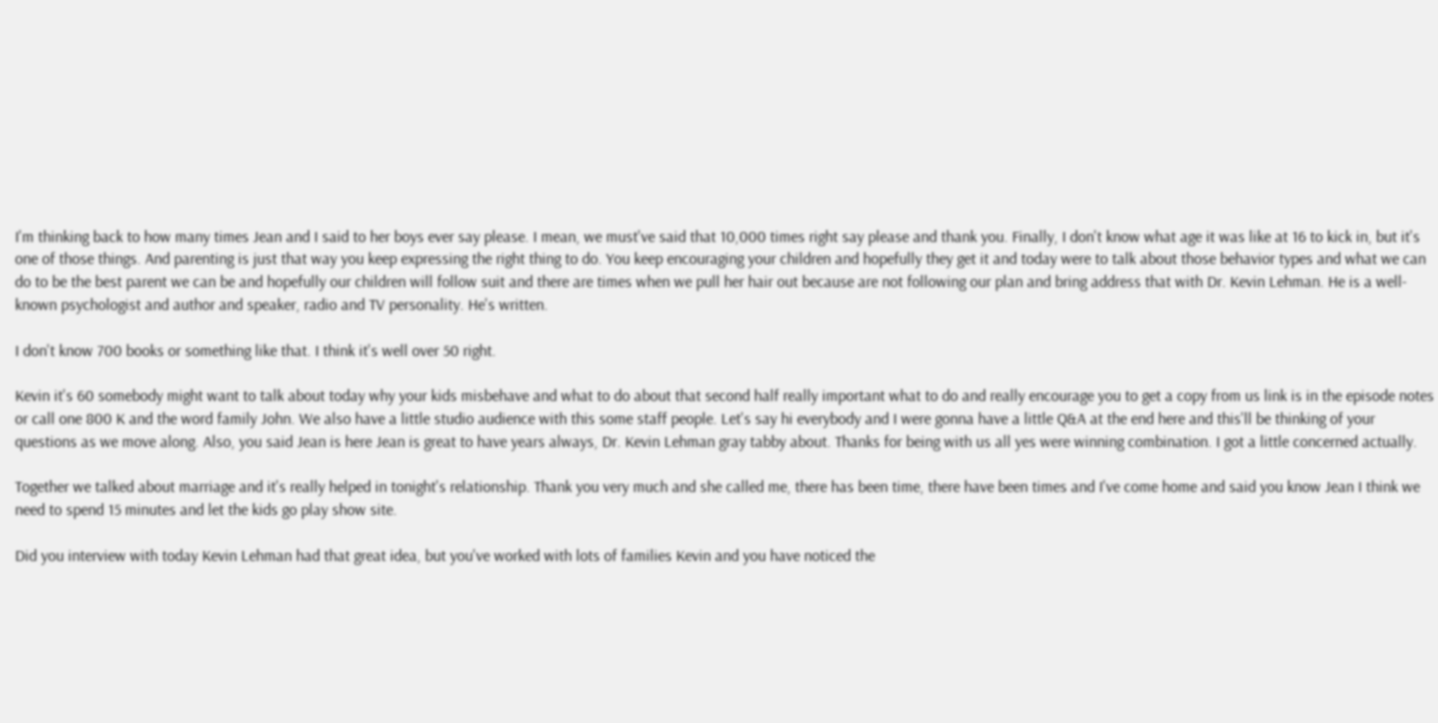I'm thinking back to how many times Jean and I said to her boys ever say please. I mean, we must've said that 10,000 times right say please and thank you. Finally, I don't know what age it was like at 16 to kick in, but it's one of those things. And parenting is just that way you keep expressing the right thing to do. You keep encouraging your children and hopefully they get it and today were to talk about those behavior types and what we can do to be the best parent we can be and hopefully our children will follow suit and there are times when we pull her hair out because are not following our plan and bring address that with Dr. Kevin Lehman. He is a well-known psychologist and author and speaker, radio and TV personality. He's written.

I don't know 700 books or something like that. I think it's well over 50 right.

Kevin it's 60 somebody might want to talk about today why your kids misbehave and what to do about that second half really important what to do and really encourage you to get a copy from us link is in the episode notes or call one 800 K and the word family John. We also have a little studio audience with this some staff people. Let's say hi everybody and I were gonna have a little Q&A at the end here and this'll be thinking of your questions as we move along. Also, you said Jean is here Jean is great to have years always, Dr. Kevin Lehman gray tabby about. Thanks for being with us all yes were winning combination. I got a little concerned actually.

Together we talked about marriage and it's really helped in tonight's relationship. Thank you very much and she called me, there has been time, there have been times and I've come home and said you know Jean I think we need to spend 15 minutes and let the kids go play show site.

Did you interview with today Kevin Lehman had that great idea, but you've worked with lots of families Kevin and you have noticed the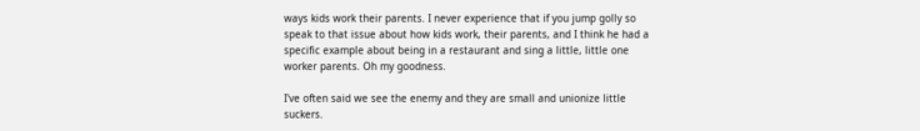ways kids work their parents. I never experience that if you jump golly so speak to that issue about how kids work, their parents, and I think he had a specific example about being in a restaurant and sing a little, little one worker parents. Oh my goodness.

I've often said we see the enemy and they are small and unionize little suckers.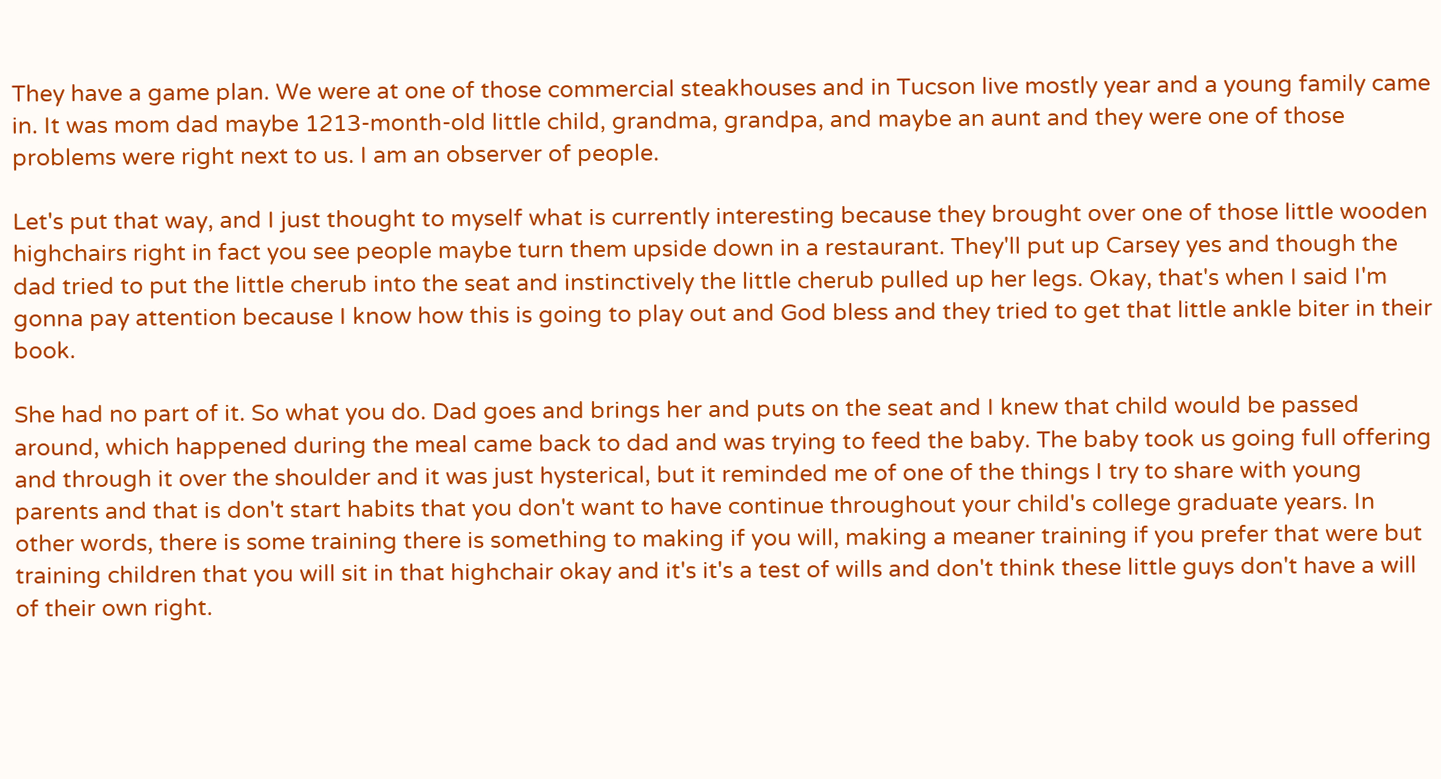They have a game plan. We were at one of those commercial steakhouses and in Tucson live mostly year and a young family came in. It was mom dad maybe 1213-month-old little child, grandma, grandpa, and maybe an aunt and they were one of those problems were right next to us. I am an observer of people.

Let's put that way, and I just thought to myself what is currently interesting because they brought over one of those little wooden highchairs right in fact you see people maybe turn them upside down in a restaurant. They'll put up Carsey yes and though the dad tried to put the little cherub into the seat and instinctively the little cherub pulled up her legs. Okay, that's when I said I'm gonna pay attention because I know how this is going to play out and God bless and they tried to get that little ankle biter in their book.

She had no part of it. So what you do. Dad goes and brings her and puts on the seat and I knew that child would be passed around, which happened during the meal came back to dad and was trying to feed the baby. The baby took us going full offering and through it over the shoulder and it was just hysterical, but it reminded me of one of the things I try to share with young parents and that is don't start habits that you don't want to have continue throughout your child's college graduate years. In other words, there is some training there is something to making if you will, making a meaner training if you prefer that were but training children that you will sit in that highchair okay and it's it's a test of wills and don't think these little guys don't have a will of their own right.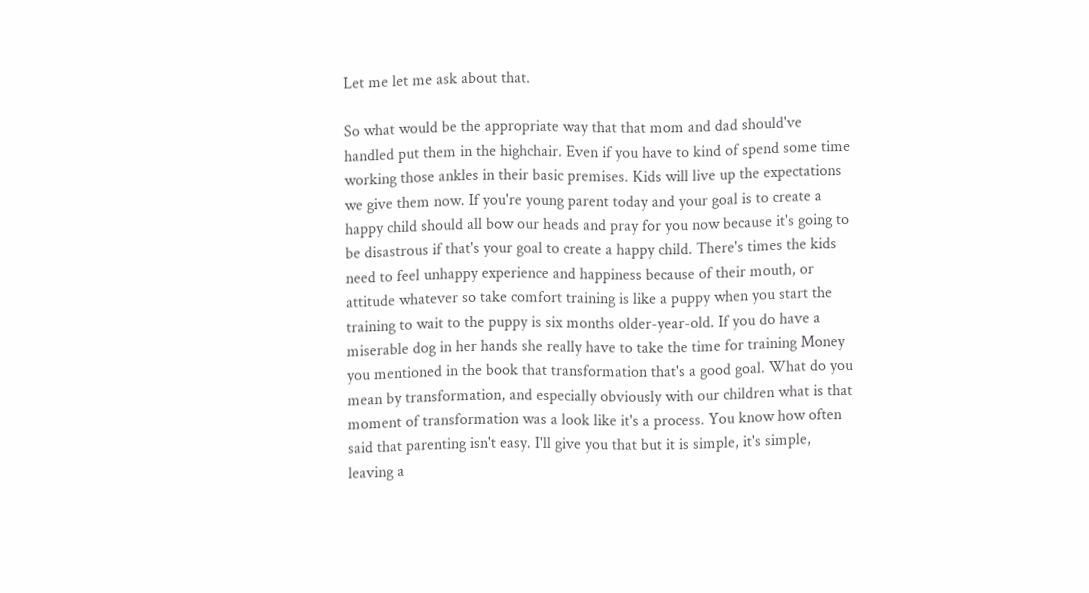Let me let me ask about that.

So what would be the appropriate way that that mom and dad should've handled put them in the highchair. Even if you have to kind of spend some time working those ankles in their basic premises. Kids will live up the expectations we give them now. If you're young parent today and your goal is to create a happy child should all bow our heads and pray for you now because it's going to be disastrous if that's your goal to create a happy child. There's times the kids need to feel unhappy experience and happiness because of their mouth, or attitude whatever so take comfort training is like a puppy when you start the training to wait to the puppy is six months older-year-old. If you do have a miserable dog in her hands she really have to take the time for training Money you mentioned in the book that transformation that's a good goal. What do you mean by transformation, and especially obviously with our children what is that moment of transformation was a look like it's a process. You know how often said that parenting isn't easy. I'll give you that but it is simple, it's simple, leaving a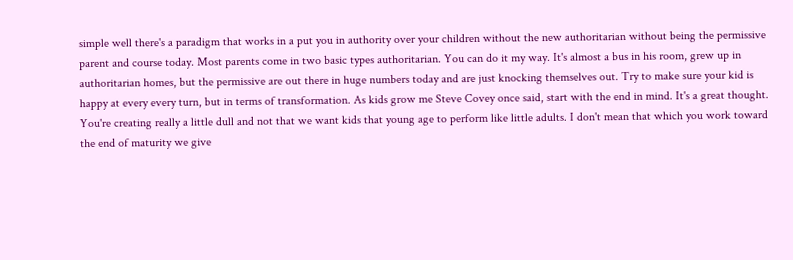simple well there's a paradigm that works in a put you in authority over your children without the new authoritarian without being the permissive parent and course today. Most parents come in two basic types authoritarian. You can do it my way. It's almost a bus in his room, grew up in authoritarian homes, but the permissive are out there in huge numbers today and are just knocking themselves out. Try to make sure your kid is happy at every every turn, but in terms of transformation. As kids grow me Steve Covey once said, start with the end in mind. It's a great thought. You're creating really a little dull and not that we want kids that young age to perform like little adults. I don't mean that which you work toward the end of maturity we give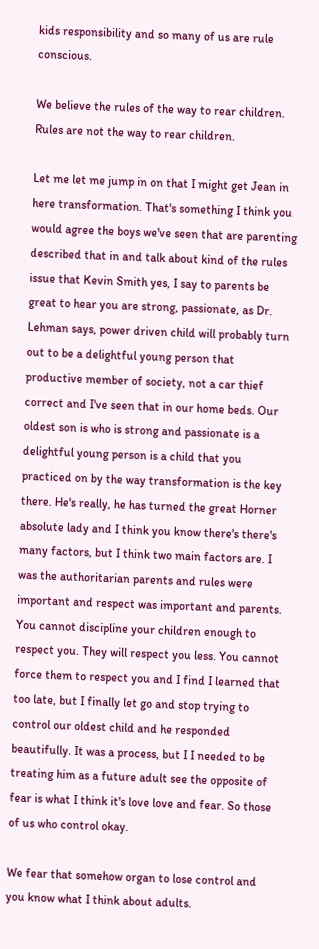kids responsibility and so many of us are rule conscious.

We believe the rules of the way to rear children. Rules are not the way to rear children.

Let me let me jump in on that I might get Jean in here transformation. That's something I think you would agree the boys we've seen that are parenting described that in and talk about kind of the rules issue that Kevin Smith yes, I say to parents be great to hear you are strong, passionate, as Dr. Lehman says, power driven child will probably turn out to be a delightful young person that productive member of society, not a car thief correct and I've seen that in our home beds. Our oldest son is who is strong and passionate is a delightful young person is a child that you practiced on by the way transformation is the key there. He's really, he has turned the great Horner absolute lady and I think you know there's there's many factors, but I think two main factors are. I was the authoritarian parents and rules were important and respect was important and parents. You cannot discipline your children enough to respect you. They will respect you less. You cannot force them to respect you and I find I learned that too late, but I finally let go and stop trying to control our oldest child and he responded beautifully. It was a process, but I I needed to be treating him as a future adult see the opposite of fear is what I think it's love love and fear. So those of us who control okay.

We fear that somehow organ to lose control and you know what I think about adults.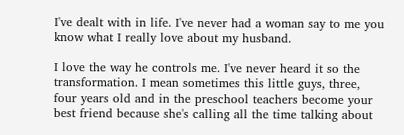I've dealt with in life. I've never had a woman say to me you know what I really love about my husband.

I love the way he controls me. I've never heard it so the transformation. I mean sometimes this little guys, three, four years old and in the preschool teachers become your best friend because she's calling all the time talking about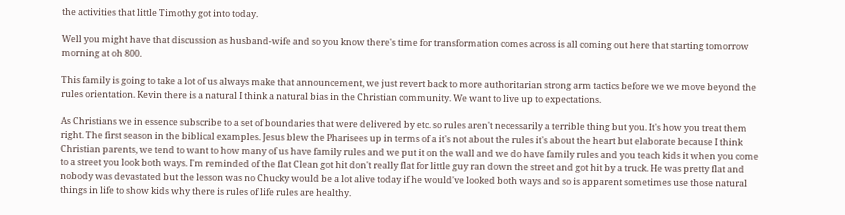the activities that little Timothy got into today.

Well you might have that discussion as husband-wife and so you know there's time for transformation comes across is all coming out here that starting tomorrow morning at oh 800.

This family is going to take a lot of us always make that announcement, we just revert back to more authoritarian strong arm tactics before we we move beyond the rules orientation. Kevin there is a natural I think a natural bias in the Christian community. We want to live up to expectations.

As Christians we in essence subscribe to a set of boundaries that were delivered by etc. so rules aren't necessarily a terrible thing but you. It's how you treat them right. The first season in the biblical examples. Jesus blew the Pharisees up in terms of a it's not about the rules it's about the heart but elaborate because I think Christian parents, we tend to want to how many of us have family rules and we put it on the wall and we do have family rules and you teach kids it when you come to a street you look both ways. I'm reminded of the flat Clean got hit don't really flat for little guy ran down the street and got hit by a truck. He was pretty flat and nobody was devastated but the lesson was no Chucky would be a lot alive today if he would've looked both ways and so is apparent sometimes use those natural things in life to show kids why there is rules of life rules are healthy.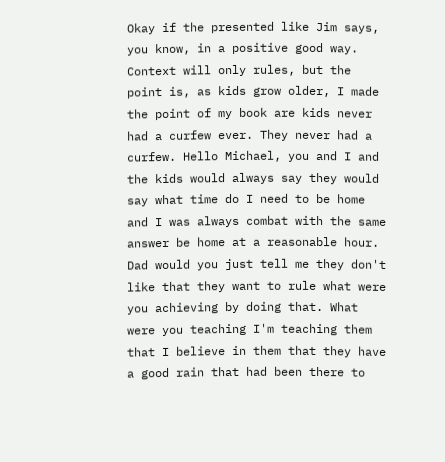Okay if the presented like Jim says, you know, in a positive good way. Context will only rules, but the point is, as kids grow older, I made the point of my book are kids never had a curfew ever. They never had a curfew. Hello Michael, you and I and the kids would always say they would say what time do I need to be home and I was always combat with the same answer be home at a reasonable hour. Dad would you just tell me they don't like that they want to rule what were you achieving by doing that. What were you teaching I'm teaching them that I believe in them that they have a good rain that had been there to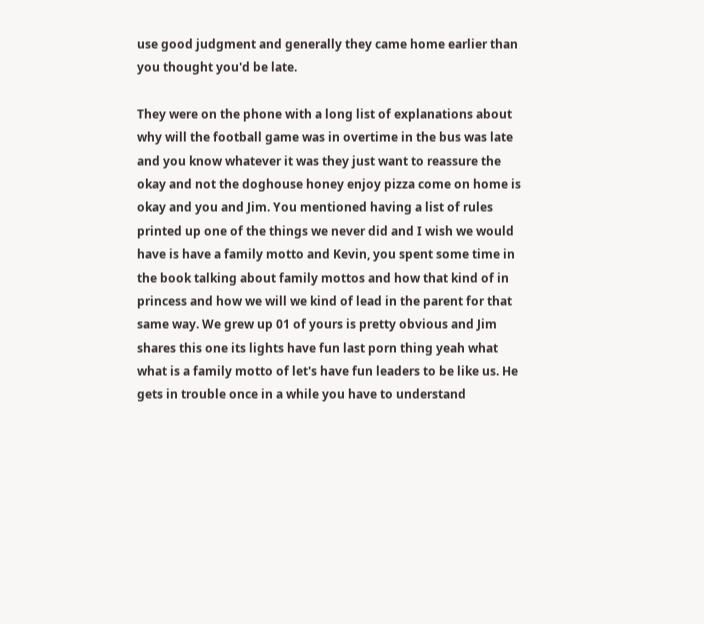use good judgment and generally they came home earlier than you thought you'd be late.

They were on the phone with a long list of explanations about why will the football game was in overtime in the bus was late and you know whatever it was they just want to reassure the okay and not the doghouse honey enjoy pizza come on home is okay and you and Jim. You mentioned having a list of rules printed up one of the things we never did and I wish we would have is have a family motto and Kevin, you spent some time in the book talking about family mottos and how that kind of in princess and how we will we kind of lead in the parent for that same way. We grew up 01 of yours is pretty obvious and Jim shares this one its lights have fun last porn thing yeah what what is a family motto of let's have fun leaders to be like us. He gets in trouble once in a while you have to understand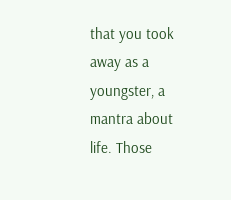that you took away as a youngster, a mantra about life. Those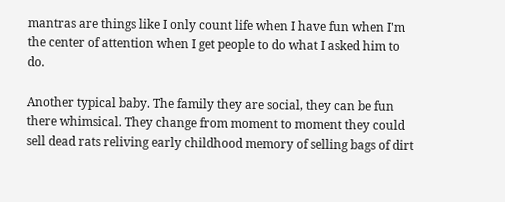mantras are things like I only count life when I have fun when I'm the center of attention when I get people to do what I asked him to do.

Another typical baby. The family they are social, they can be fun there whimsical. They change from moment to moment they could sell dead rats reliving early childhood memory of selling bags of dirt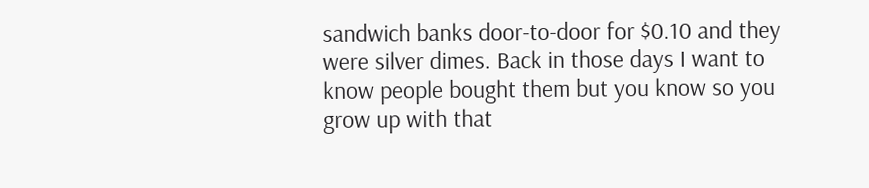sandwich banks door-to-door for $0.10 and they were silver dimes. Back in those days I want to know people bought them but you know so you grow up with that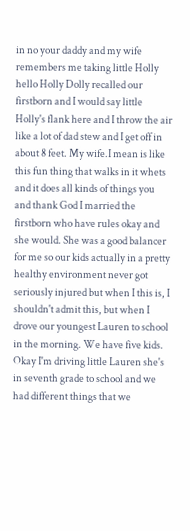in no your daddy and my wife remembers me taking little Holly hello Holly Dolly recalled our firstborn and I would say little Holly's flank here and I throw the air like a lot of dad stew and I get off in about 8 feet. My wife.I mean is like this fun thing that walks in it whets and it does all kinds of things you and thank God I married the firstborn who have rules okay and she would. She was a good balancer for me so our kids actually in a pretty healthy environment never got seriously injured but when I this is, I shouldn't admit this, but when I drove our youngest Lauren to school in the morning. We have five kids. Okay I'm driving little Lauren she's in seventh grade to school and we had different things that we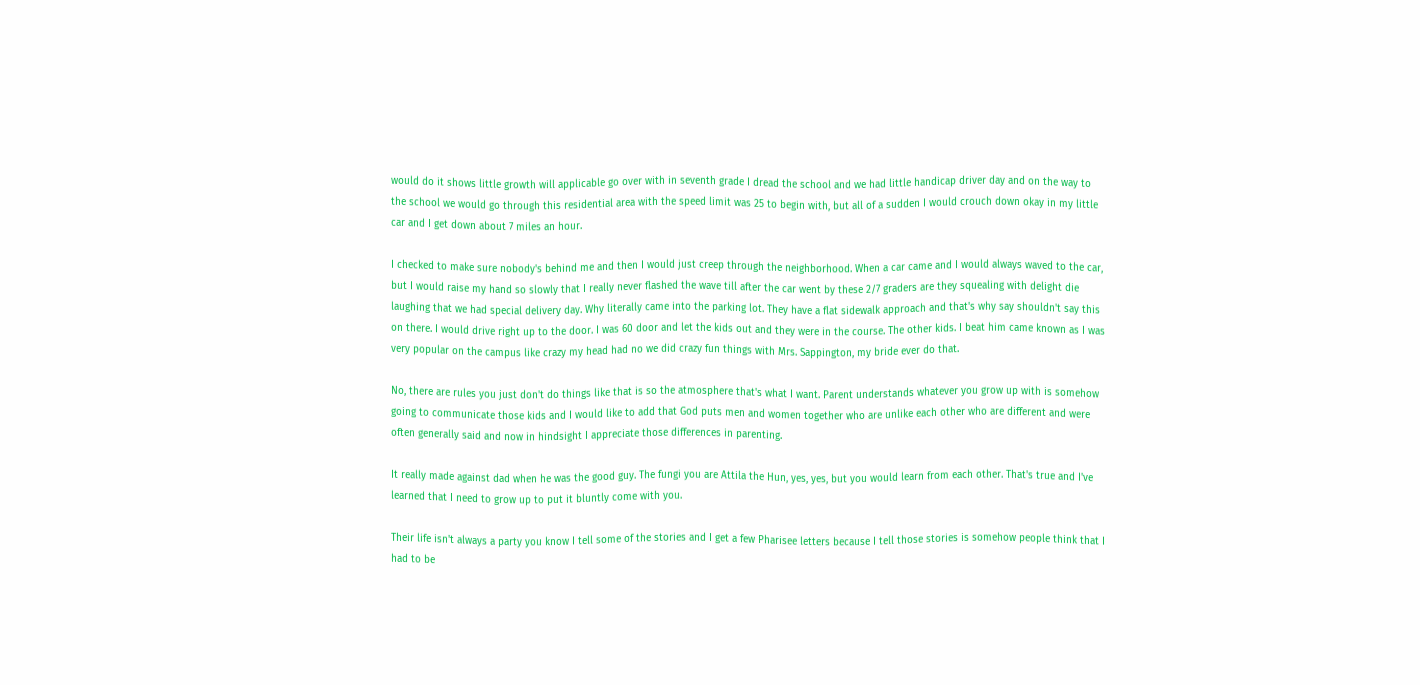would do it shows little growth will applicable go over with in seventh grade I dread the school and we had little handicap driver day and on the way to the school we would go through this residential area with the speed limit was 25 to begin with, but all of a sudden I would crouch down okay in my little car and I get down about 7 miles an hour.

I checked to make sure nobody's behind me and then I would just creep through the neighborhood. When a car came and I would always waved to the car, but I would raise my hand so slowly that I really never flashed the wave till after the car went by these 2/7 graders are they squealing with delight die laughing that we had special delivery day. Why literally came into the parking lot. They have a flat sidewalk approach and that's why say shouldn't say this on there. I would drive right up to the door. I was 60 door and let the kids out and they were in the course. The other kids. I beat him came known as I was very popular on the campus like crazy my head had no we did crazy fun things with Mrs. Sappington, my bride ever do that.

No, there are rules you just don't do things like that is so the atmosphere that's what I want. Parent understands whatever you grow up with is somehow going to communicate those kids and I would like to add that God puts men and women together who are unlike each other who are different and were often generally said and now in hindsight I appreciate those differences in parenting.

It really made against dad when he was the good guy. The fungi you are Attila the Hun, yes, yes, but you would learn from each other. That's true and I've learned that I need to grow up to put it bluntly come with you.

Their life isn't always a party you know I tell some of the stories and I get a few Pharisee letters because I tell those stories is somehow people think that I had to be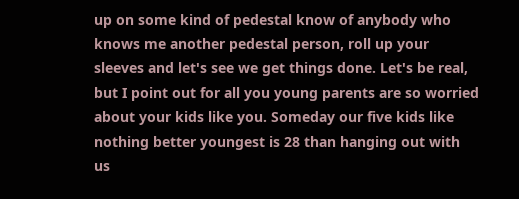up on some kind of pedestal know of anybody who knows me another pedestal person, roll up your sleeves and let's see we get things done. Let's be real, but I point out for all you young parents are so worried about your kids like you. Someday our five kids like nothing better youngest is 28 than hanging out with us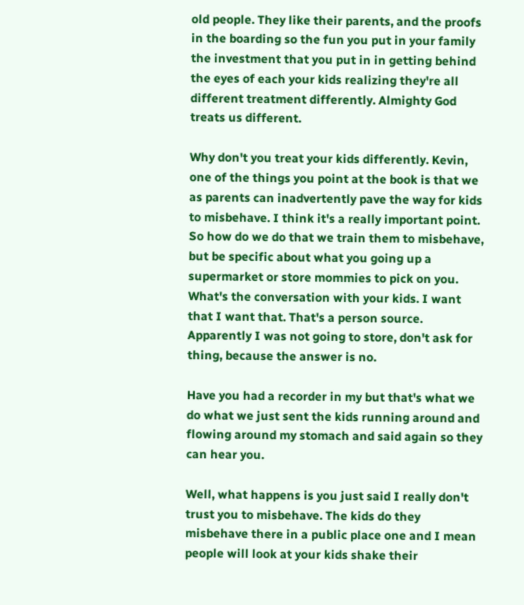old people. They like their parents, and the proofs in the boarding so the fun you put in your family the investment that you put in in getting behind the eyes of each your kids realizing they're all different treatment differently. Almighty God treats us different.

Why don't you treat your kids differently. Kevin, one of the things you point at the book is that we as parents can inadvertently pave the way for kids to misbehave. I think it's a really important point. So how do we do that we train them to misbehave, but be specific about what you going up a supermarket or store mommies to pick on you. What's the conversation with your kids. I want that I want that. That's a person source. Apparently I was not going to store, don't ask for thing, because the answer is no.

Have you had a recorder in my but that's what we do what we just sent the kids running around and flowing around my stomach and said again so they can hear you.

Well, what happens is you just said I really don't trust you to misbehave. The kids do they misbehave there in a public place one and I mean people will look at your kids shake their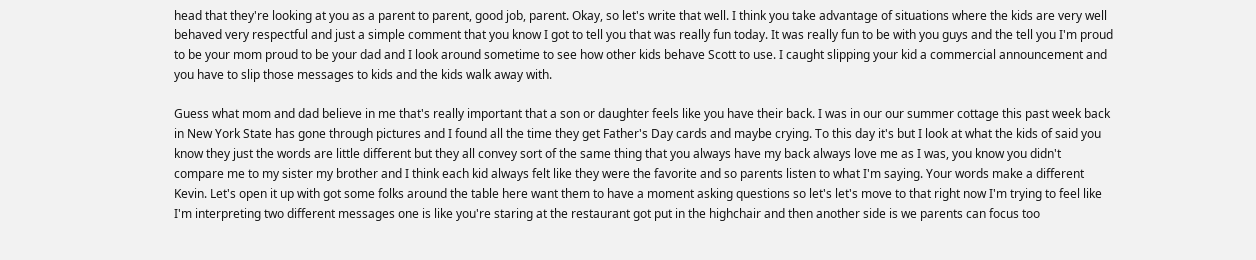head that they're looking at you as a parent to parent, good job, parent. Okay, so let's write that well. I think you take advantage of situations where the kids are very well behaved very respectful and just a simple comment that you know I got to tell you that was really fun today. It was really fun to be with you guys and the tell you I'm proud to be your mom proud to be your dad and I look around sometime to see how other kids behave Scott to use. I caught slipping your kid a commercial announcement and you have to slip those messages to kids and the kids walk away with.

Guess what mom and dad believe in me that's really important that a son or daughter feels like you have their back. I was in our our summer cottage this past week back in New York State has gone through pictures and I found all the time they get Father's Day cards and maybe crying. To this day it's but I look at what the kids of said you know they just the words are little different but they all convey sort of the same thing that you always have my back always love me as I was, you know you didn't compare me to my sister my brother and I think each kid always felt like they were the favorite and so parents listen to what I'm saying. Your words make a different Kevin. Let's open it up with got some folks around the table here want them to have a moment asking questions so let's let's move to that right now I'm trying to feel like I'm interpreting two different messages one is like you're staring at the restaurant got put in the highchair and then another side is we parents can focus too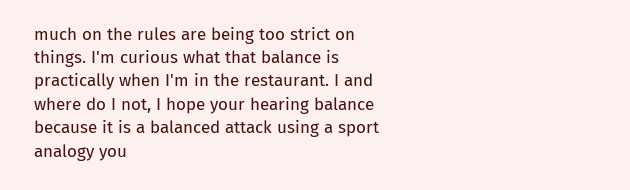much on the rules are being too strict on things. I'm curious what that balance is practically when I'm in the restaurant. I and where do I not, I hope your hearing balance because it is a balanced attack using a sport analogy you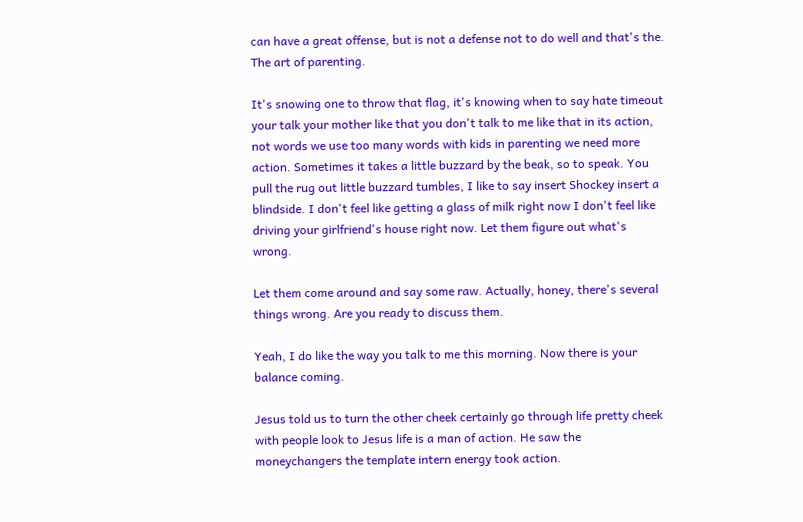can have a great offense, but is not a defense not to do well and that's the. The art of parenting.

It's snowing one to throw that flag, it's knowing when to say hate timeout your talk your mother like that you don't talk to me like that in its action, not words we use too many words with kids in parenting we need more action. Sometimes it takes a little buzzard by the beak, so to speak. You pull the rug out little buzzard tumbles, I like to say insert Shockey insert a blindside. I don't feel like getting a glass of milk right now I don't feel like driving your girlfriend's house right now. Let them figure out what's wrong.

Let them come around and say some raw. Actually, honey, there's several things wrong. Are you ready to discuss them.

Yeah, I do like the way you talk to me this morning. Now there is your balance coming.

Jesus told us to turn the other cheek certainly go through life pretty cheek with people look to Jesus life is a man of action. He saw the moneychangers the template intern energy took action.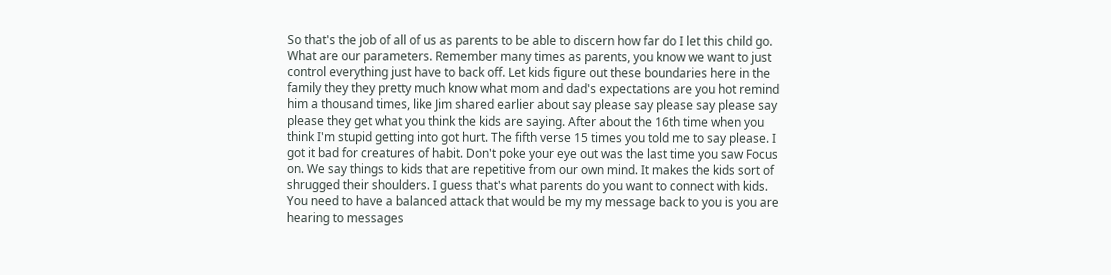So that's the job of all of us as parents to be able to discern how far do I let this child go. What are our parameters. Remember many times as parents, you know we want to just control everything just have to back off. Let kids figure out these boundaries here in the family they they pretty much know what mom and dad's expectations are you hot remind him a thousand times, like Jim shared earlier about say please say please say please say please they get what you think the kids are saying. After about the 16th time when you think I'm stupid getting into got hurt. The fifth verse 15 times you told me to say please. I got it bad for creatures of habit. Don't poke your eye out was the last time you saw Focus on. We say things to kids that are repetitive from our own mind. It makes the kids sort of shrugged their shoulders. I guess that's what parents do you want to connect with kids. You need to have a balanced attack that would be my my message back to you is you are hearing to messages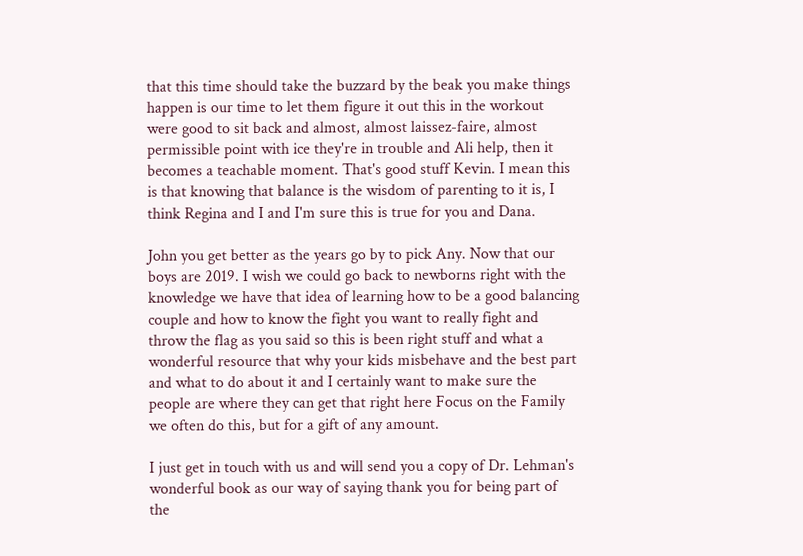that this time should take the buzzard by the beak you make things happen is our time to let them figure it out this in the workout were good to sit back and almost, almost laissez-faire, almost permissible point with ice they're in trouble and Ali help, then it becomes a teachable moment. That's good stuff Kevin. I mean this is that knowing that balance is the wisdom of parenting to it is, I think Regina and I and I'm sure this is true for you and Dana.

John you get better as the years go by to pick Any. Now that our boys are 2019. I wish we could go back to newborns right with the knowledge we have that idea of learning how to be a good balancing couple and how to know the fight you want to really fight and throw the flag as you said so this is been right stuff and what a wonderful resource that why your kids misbehave and the best part and what to do about it and I certainly want to make sure the people are where they can get that right here Focus on the Family we often do this, but for a gift of any amount.

I just get in touch with us and will send you a copy of Dr. Lehman's wonderful book as our way of saying thank you for being part of the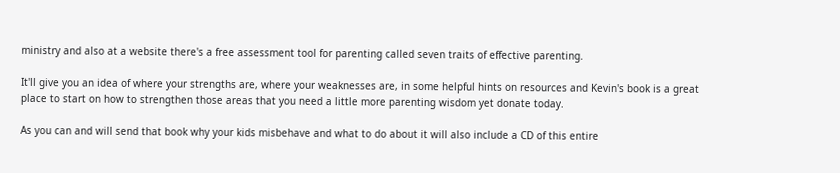ministry and also at a website there's a free assessment tool for parenting called seven traits of effective parenting.

It'll give you an idea of where your strengths are, where your weaknesses are, in some helpful hints on resources and Kevin's book is a great place to start on how to strengthen those areas that you need a little more parenting wisdom yet donate today.

As you can and will send that book why your kids misbehave and what to do about it will also include a CD of this entire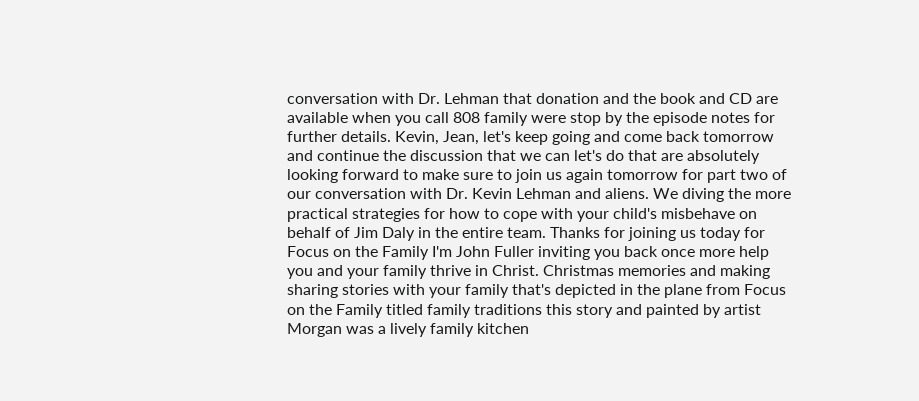conversation with Dr. Lehman that donation and the book and CD are available when you call 808 family were stop by the episode notes for further details. Kevin, Jean, let's keep going and come back tomorrow and continue the discussion that we can let's do that are absolutely looking forward to make sure to join us again tomorrow for part two of our conversation with Dr. Kevin Lehman and aliens. We diving the more practical strategies for how to cope with your child's misbehave on behalf of Jim Daly in the entire team. Thanks for joining us today for Focus on the Family I'm John Fuller inviting you back once more help you and your family thrive in Christ. Christmas memories and making sharing stories with your family that's depicted in the plane from Focus on the Family titled family traditions this story and painted by artist Morgan was a lively family kitchen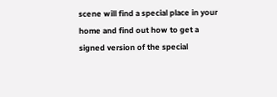scene will find a special place in your home and find out how to get a signed version of the special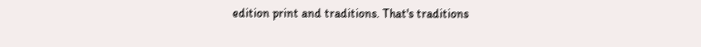edition print and traditions. That's traditions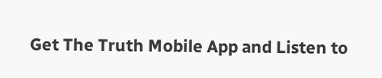Get The Truth Mobile App and Listen to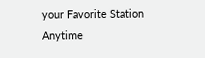your Favorite Station Anytime